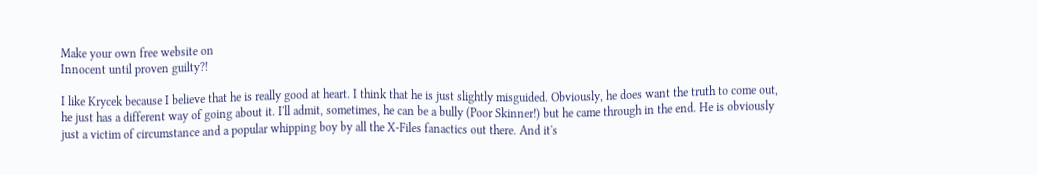Make your own free website on
Innocent until proven guilty?!

I like Krycek because I believe that he is really good at heart. I think that he is just slightly misguided. Obviously, he does want the truth to come out, he just has a different way of going about it. I'll admit, sometimes, he can be a bully (Poor Skinner!) but he came through in the end. He is obviously just a victim of circumstance and a popular whipping boy by all the X-Files fanactics out there. And it's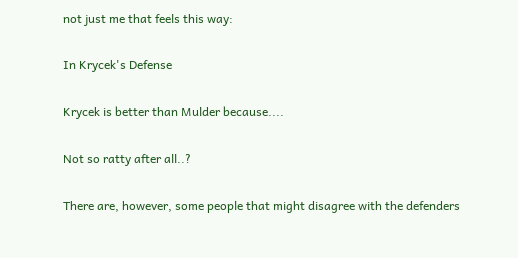not just me that feels this way:

In Krycek's Defense

Krycek is better than Mulder because....

Not so ratty after all..?

There are, however, some people that might disagree with the defenders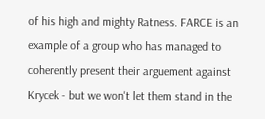of his high and mighty Ratness. FARCE is an example of a group who has managed to coherently present their arguement against Krycek - but we won't let them stand in the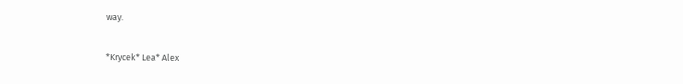way.

*Krycek* Lea* Alex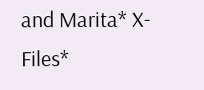and Marita* X-Files*